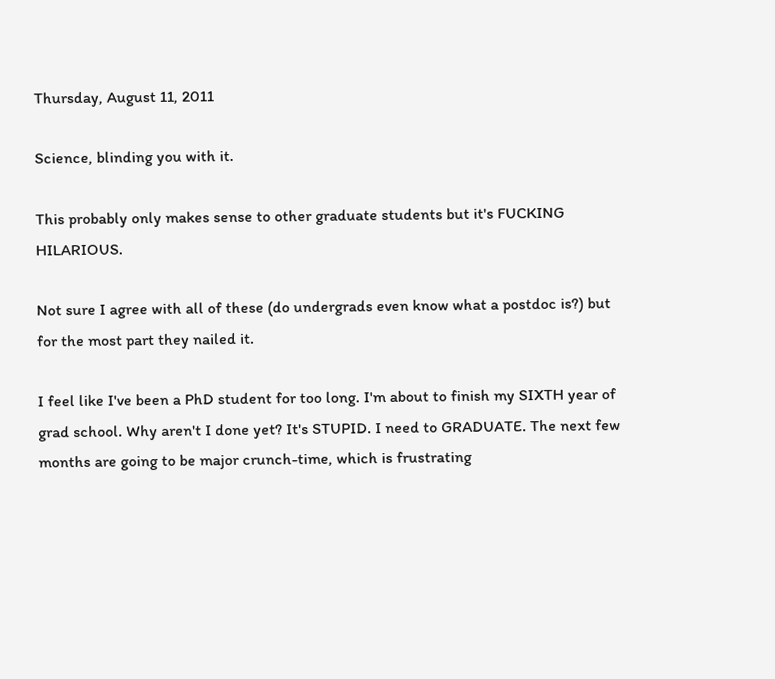Thursday, August 11, 2011

Science, blinding you with it.

This probably only makes sense to other graduate students but it's FUCKING HILARIOUS.

Not sure I agree with all of these (do undergrads even know what a postdoc is?) but for the most part they nailed it.

I feel like I've been a PhD student for too long. I'm about to finish my SIXTH year of grad school. Why aren't I done yet? It's STUPID. I need to GRADUATE. The next few months are going to be major crunch-time, which is frustrating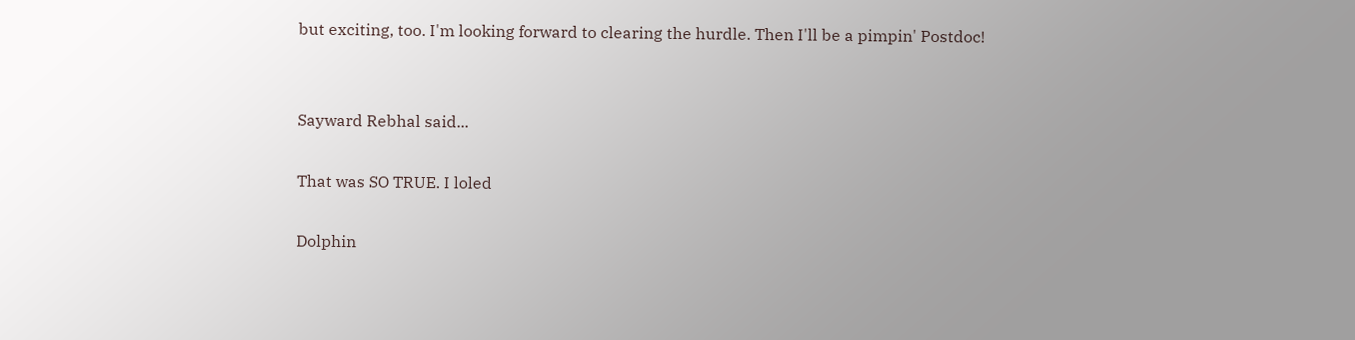but exciting, too. I'm looking forward to clearing the hurdle. Then I'll be a pimpin' Postdoc!


Sayward Rebhal said...

That was SO TRUE. I loled

Dolphin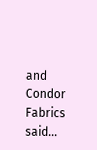and Condor Fabrics said...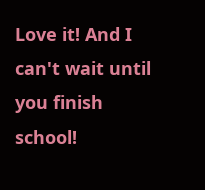Love it! And I can't wait until you finish school!